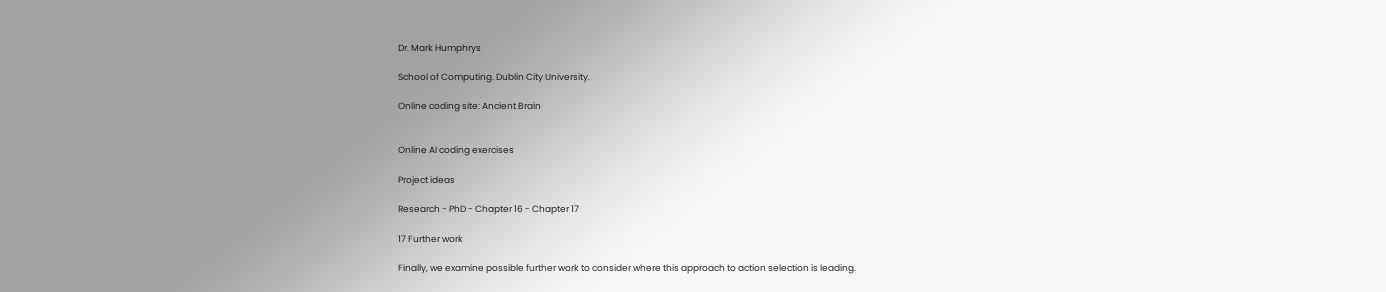Dr. Mark Humphrys

School of Computing. Dublin City University.

Online coding site: Ancient Brain


Online AI coding exercises

Project ideas

Research - PhD - Chapter 16 - Chapter 17

17 Further work

Finally, we examine possible further work to consider where this approach to action selection is leading.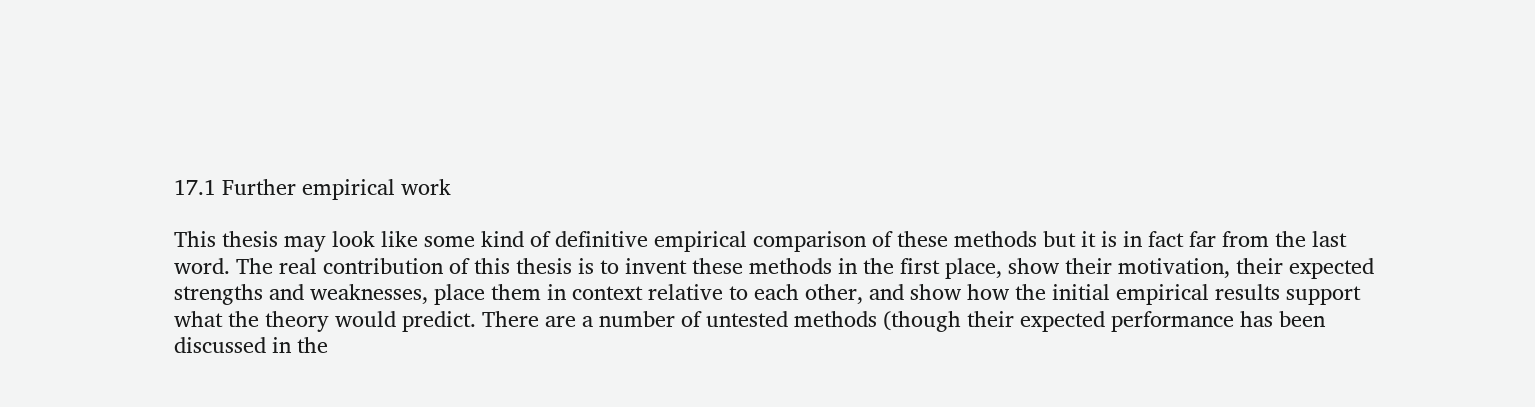17.1 Further empirical work

This thesis may look like some kind of definitive empirical comparison of these methods but it is in fact far from the last word. The real contribution of this thesis is to invent these methods in the first place, show their motivation, their expected strengths and weaknesses, place them in context relative to each other, and show how the initial empirical results support what the theory would predict. There are a number of untested methods (though their expected performance has been discussed in the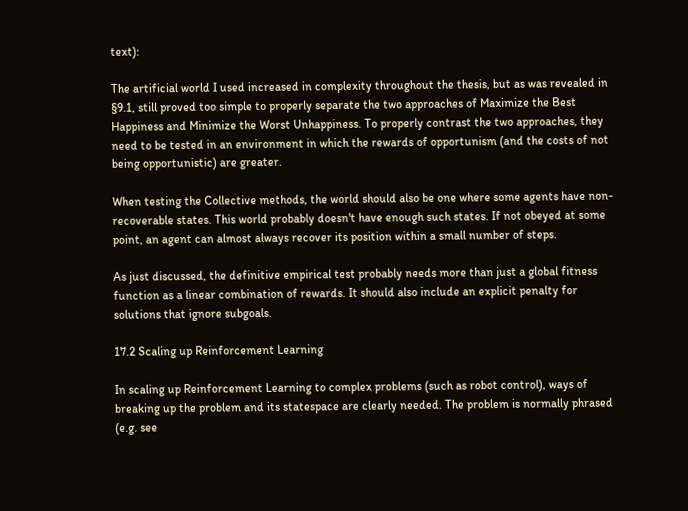text):

The artificial world I used increased in complexity throughout the thesis, but as was revealed in §9.1, still proved too simple to properly separate the two approaches of Maximize the Best Happiness and Minimize the Worst Unhappiness. To properly contrast the two approaches, they need to be tested in an environment in which the rewards of opportunism (and the costs of not being opportunistic) are greater.

When testing the Collective methods, the world should also be one where some agents have non-recoverable states. This world probably doesn't have enough such states. If not obeyed at some point, an agent can almost always recover its position within a small number of steps.

As just discussed, the definitive empirical test probably needs more than just a global fitness function as a linear combination of rewards. It should also include an explicit penalty for solutions that ignore subgoals.

17.2 Scaling up Reinforcement Learning

In scaling up Reinforcement Learning to complex problems (such as robot control), ways of breaking up the problem and its statespace are clearly needed. The problem is normally phrased (e.g. see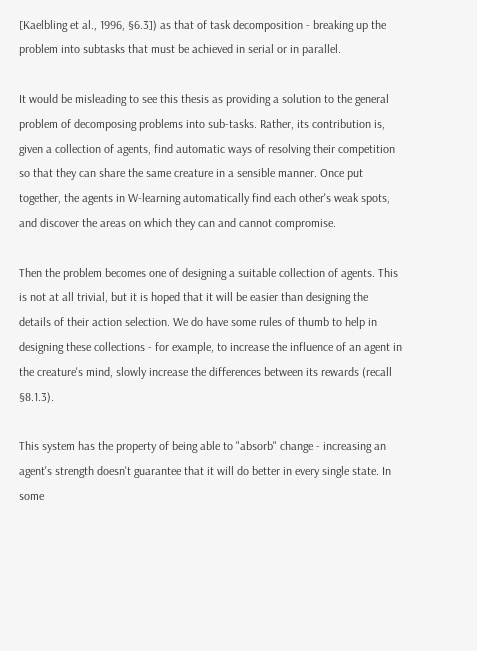[Kaelbling et al., 1996, §6.3]) as that of task decomposition - breaking up the problem into subtasks that must be achieved in serial or in parallel.

It would be misleading to see this thesis as providing a solution to the general problem of decomposing problems into sub-tasks. Rather, its contribution is, given a collection of agents, find automatic ways of resolving their competition so that they can share the same creature in a sensible manner. Once put together, the agents in W-learning automatically find each other's weak spots, and discover the areas on which they can and cannot compromise.

Then the problem becomes one of designing a suitable collection of agents. This is not at all trivial, but it is hoped that it will be easier than designing the details of their action selection. We do have some rules of thumb to help in designing these collections - for example, to increase the influence of an agent in the creature's mind, slowly increase the differences between its rewards (recall §8.1.3).

This system has the property of being able to "absorb" change - increasing an agent's strength doesn't guarantee that it will do better in every single state. In some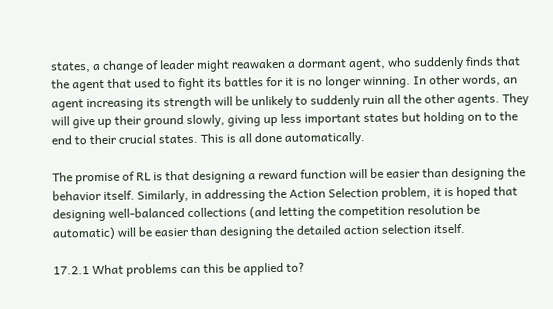states, a change of leader might reawaken a dormant agent, who suddenly finds that the agent that used to fight its battles for it is no longer winning. In other words, an agent increasing its strength will be unlikely to suddenly ruin all the other agents. They will give up their ground slowly, giving up less important states but holding on to the end to their crucial states. This is all done automatically.

The promise of RL is that designing a reward function will be easier than designing the behavior itself. Similarly, in addressing the Action Selection problem, it is hoped that designing well-balanced collections (and letting the competition resolution be automatic) will be easier than designing the detailed action selection itself.

17.2.1 What problems can this be applied to?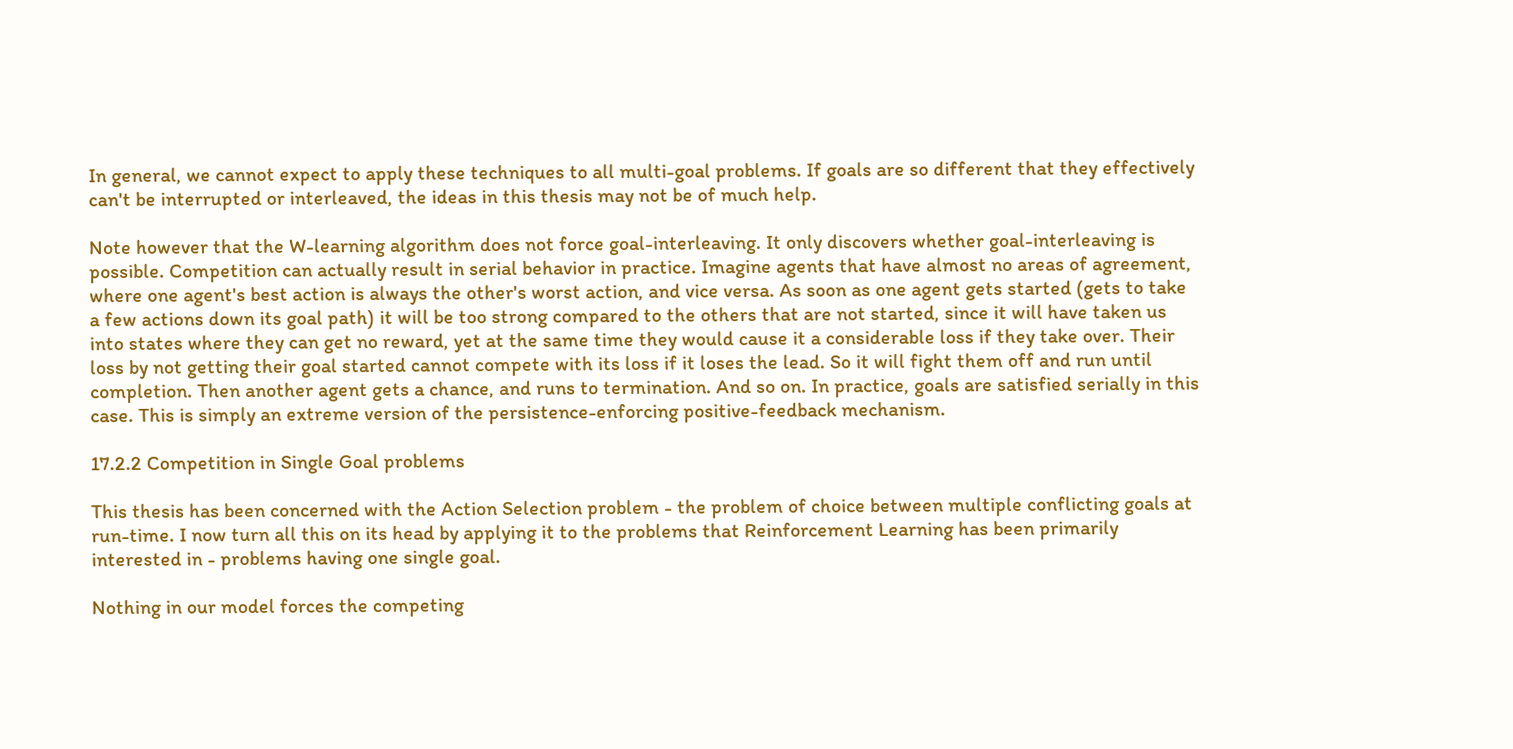In general, we cannot expect to apply these techniques to all multi-goal problems. If goals are so different that they effectively can't be interrupted or interleaved, the ideas in this thesis may not be of much help.

Note however that the W-learning algorithm does not force goal-interleaving. It only discovers whether goal-interleaving is possible. Competition can actually result in serial behavior in practice. Imagine agents that have almost no areas of agreement, where one agent's best action is always the other's worst action, and vice versa. As soon as one agent gets started (gets to take a few actions down its goal path) it will be too strong compared to the others that are not started, since it will have taken us into states where they can get no reward, yet at the same time they would cause it a considerable loss if they take over. Their loss by not getting their goal started cannot compete with its loss if it loses the lead. So it will fight them off and run until completion. Then another agent gets a chance, and runs to termination. And so on. In practice, goals are satisfied serially in this case. This is simply an extreme version of the persistence-enforcing positive-feedback mechanism.

17.2.2 Competition in Single Goal problems

This thesis has been concerned with the Action Selection problem - the problem of choice between multiple conflicting goals at run-time. I now turn all this on its head by applying it to the problems that Reinforcement Learning has been primarily interested in - problems having one single goal.

Nothing in our model forces the competing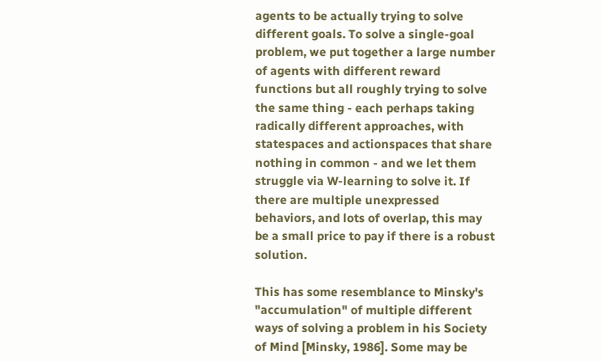agents to be actually trying to solve different goals. To solve a single-goal problem, we put together a large number of agents with different reward functions but all roughly trying to solve the same thing - each perhaps taking radically different approaches, with statespaces and actionspaces that share nothing in common - and we let them struggle via W-learning to solve it. If there are multiple unexpressed behaviors, and lots of overlap, this may be a small price to pay if there is a robust solution.

This has some resemblance to Minsky's "accumulation" of multiple different ways of solving a problem in his Society of Mind [Minsky, 1986]. Some may be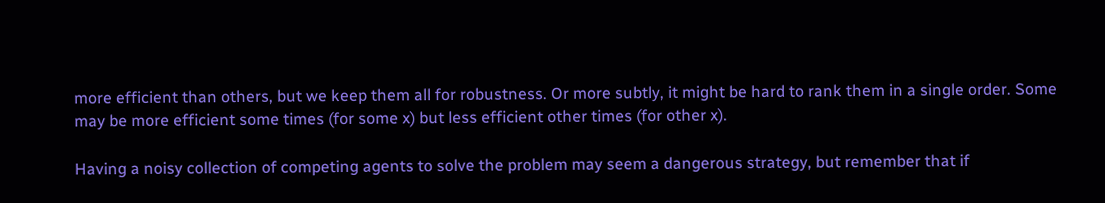more efficient than others, but we keep them all for robustness. Or more subtly, it might be hard to rank them in a single order. Some may be more efficient some times (for some x) but less efficient other times (for other x).

Having a noisy collection of competing agents to solve the problem may seem a dangerous strategy, but remember that if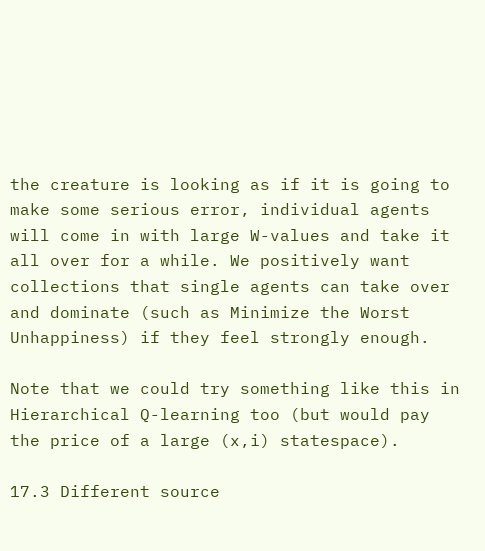the creature is looking as if it is going to make some serious error, individual agents will come in with large W-values and take it all over for a while. We positively want collections that single agents can take over and dominate (such as Minimize the Worst Unhappiness) if they feel strongly enough.

Note that we could try something like this in Hierarchical Q-learning too (but would pay the price of a large (x,i) statespace).

17.3 Different source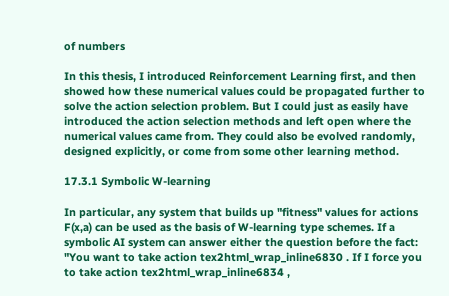of numbers

In this thesis, I introduced Reinforcement Learning first, and then showed how these numerical values could be propagated further to solve the action selection problem. But I could just as easily have introduced the action selection methods and left open where the numerical values came from. They could also be evolved randomly, designed explicitly, or come from some other learning method.

17.3.1 Symbolic W-learning

In particular, any system that builds up "fitness" values for actions F(x,a) can be used as the basis of W-learning type schemes. If a symbolic AI system can answer either the question before the fact: "You want to take action tex2html_wrap_inline6830 . If I force you to take action tex2html_wrap_inline6834 ,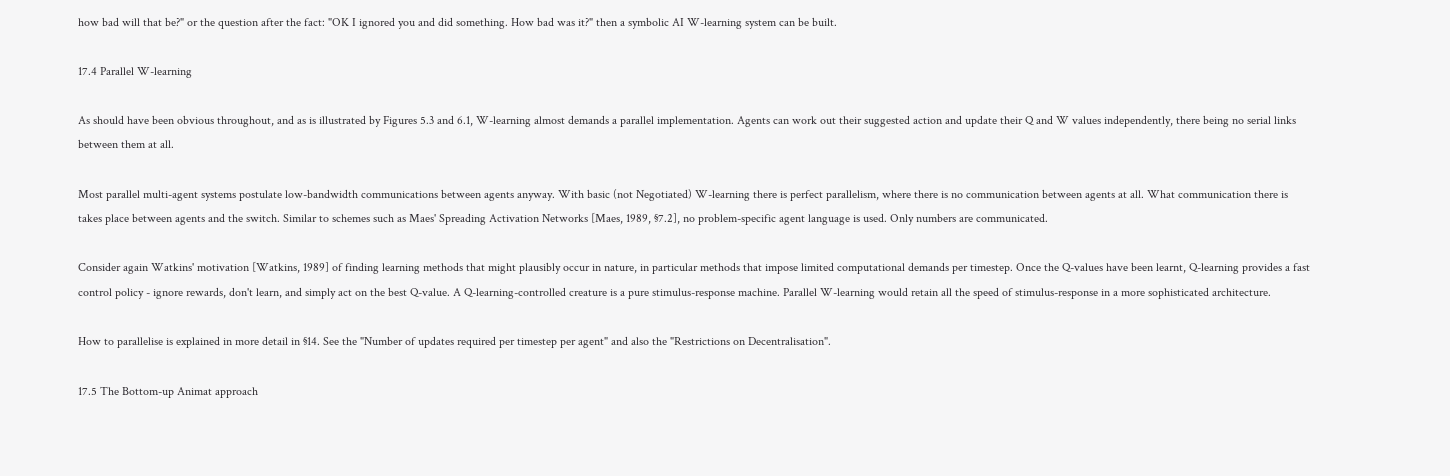how bad will that be?" or the question after the fact: "OK I ignored you and did something. How bad was it?" then a symbolic AI W-learning system can be built.

17.4 Parallel W-learning

As should have been obvious throughout, and as is illustrated by Figures 5.3 and 6.1, W-learning almost demands a parallel implementation. Agents can work out their suggested action and update their Q and W values independently, there being no serial links between them at all.

Most parallel multi-agent systems postulate low-bandwidth communications between agents anyway. With basic (not Negotiated) W-learning there is perfect parallelism, where there is no communication between agents at all. What communication there is takes place between agents and the switch. Similar to schemes such as Maes' Spreading Activation Networks [Maes, 1989, §7.2], no problem-specific agent language is used. Only numbers are communicated.

Consider again Watkins' motivation [Watkins, 1989] of finding learning methods that might plausibly occur in nature, in particular methods that impose limited computational demands per timestep. Once the Q-values have been learnt, Q-learning provides a fast control policy - ignore rewards, don't learn, and simply act on the best Q-value. A Q-learning-controlled creature is a pure stimulus-response machine. Parallel W-learning would retain all the speed of stimulus-response in a more sophisticated architecture.

How to parallelise is explained in more detail in §14. See the "Number of updates required per timestep per agent" and also the "Restrictions on Decentralisation".

17.5 The Bottom-up Animat approach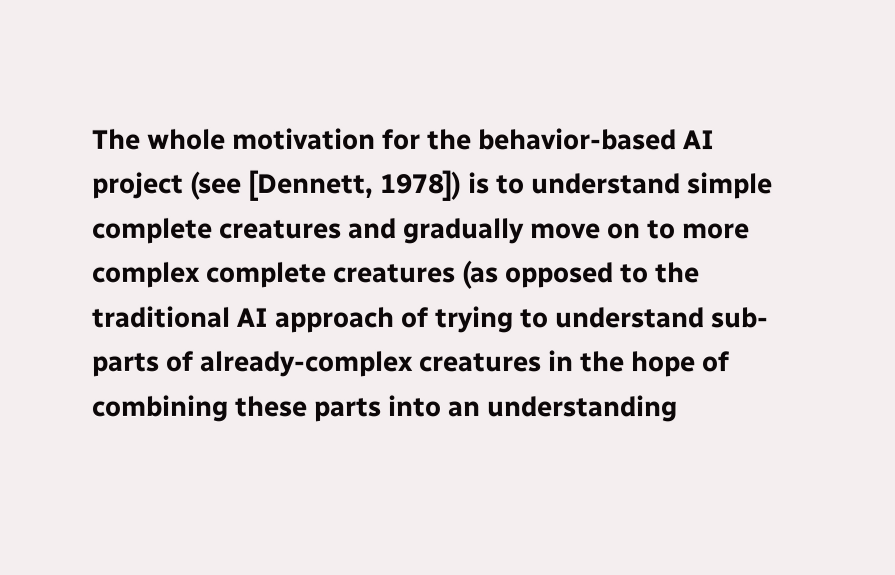The whole motivation for the behavior-based AI project (see [Dennett, 1978]) is to understand simple complete creatures and gradually move on to more complex complete creatures (as opposed to the traditional AI approach of trying to understand sub-parts of already-complex creatures in the hope of combining these parts into an understanding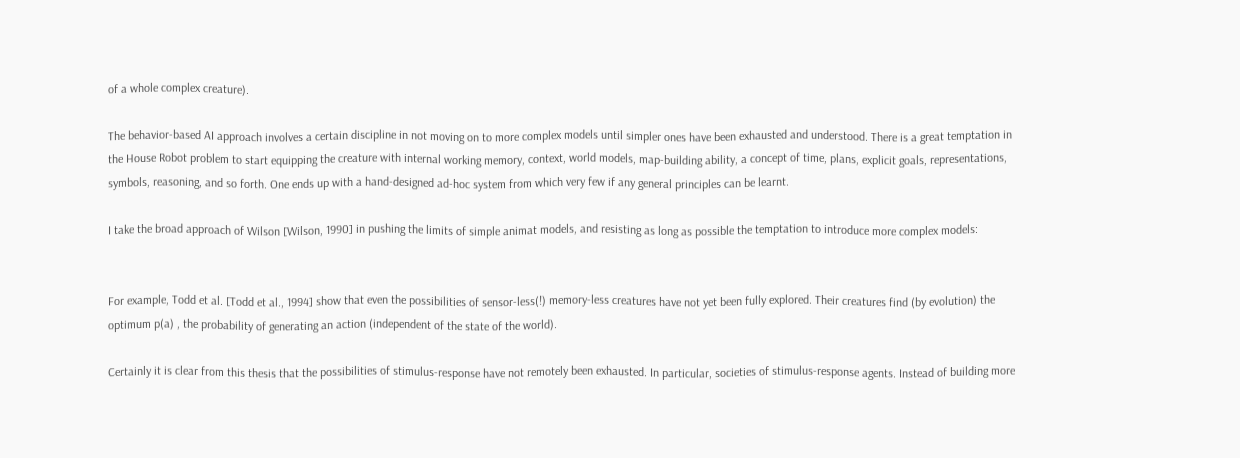of a whole complex creature).

The behavior-based AI approach involves a certain discipline in not moving on to more complex models until simpler ones have been exhausted and understood. There is a great temptation in the House Robot problem to start equipping the creature with internal working memory, context, world models, map-building ability, a concept of time, plans, explicit goals, representations, symbols, reasoning, and so forth. One ends up with a hand-designed ad-hoc system from which very few if any general principles can be learnt.

I take the broad approach of Wilson [Wilson, 1990] in pushing the limits of simple animat models, and resisting as long as possible the temptation to introduce more complex models:


For example, Todd et al. [Todd et al., 1994] show that even the possibilities of sensor-less(!) memory-less creatures have not yet been fully explored. Their creatures find (by evolution) the optimum p(a) , the probability of generating an action (independent of the state of the world).

Certainly it is clear from this thesis that the possibilities of stimulus-response have not remotely been exhausted. In particular, societies of stimulus-response agents. Instead of building more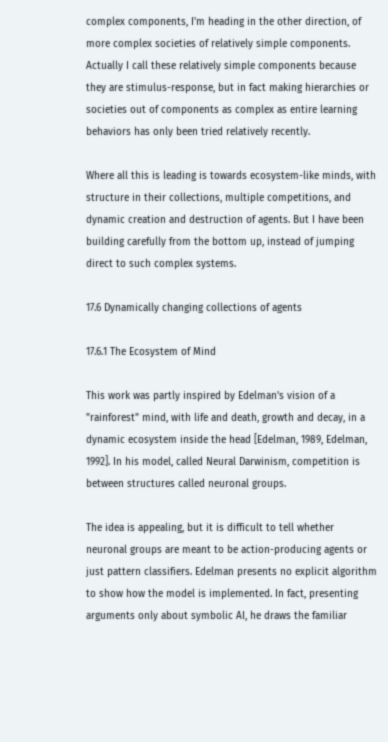complex components, I'm heading in the other direction, of more complex societies of relatively simple components. Actually I call these relatively simple components because they are stimulus-response, but in fact making hierarchies or societies out of components as complex as entire learning behaviors has only been tried relatively recently.

Where all this is leading is towards ecosystem-like minds, with structure in their collections, multiple competitions, and dynamic creation and destruction of agents. But I have been building carefully from the bottom up, instead of jumping direct to such complex systems.

17.6 Dynamically changing collections of agents

17.6.1 The Ecosystem of Mind

This work was partly inspired by Edelman's vision of a "rainforest" mind, with life and death, growth and decay, in a dynamic ecosystem inside the head [Edelman, 1989, Edelman, 1992]. In his model, called Neural Darwinism, competition is between structures called neuronal groups.

The idea is appealing, but it is difficult to tell whether neuronal groups are meant to be action-producing agents or just pattern classifiers. Edelman presents no explicit algorithm to show how the model is implemented. In fact, presenting arguments only about symbolic AI, he draws the familiar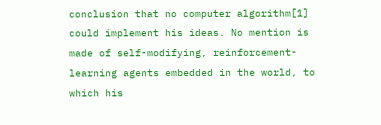conclusion that no computer algorithm[1] could implement his ideas. No mention is made of self-modifying, reinforcement-learning agents embedded in the world, to which his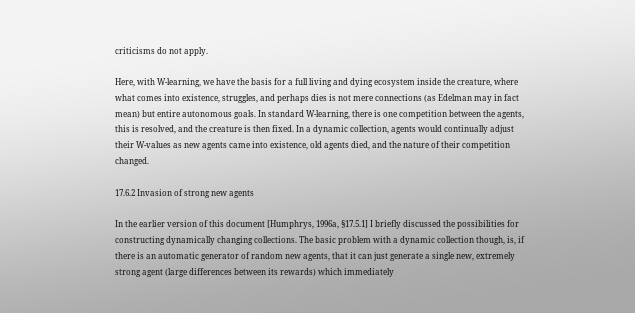criticisms do not apply.

Here, with W-learning, we have the basis for a full living and dying ecosystem inside the creature, where what comes into existence, struggles, and perhaps dies is not mere connections (as Edelman may in fact mean) but entire autonomous goals. In standard W-learning, there is one competition between the agents, this is resolved, and the creature is then fixed. In a dynamic collection, agents would continually adjust their W-values as new agents came into existence, old agents died, and the nature of their competition changed.

17.6.2 Invasion of strong new agents

In the earlier version of this document [Humphrys, 1996a, §17.5.1] I briefly discussed the possibilities for constructing dynamically changing collections. The basic problem with a dynamic collection though, is, if there is an automatic generator of random new agents, that it can just generate a single new, extremely strong agent (large differences between its rewards) which immediately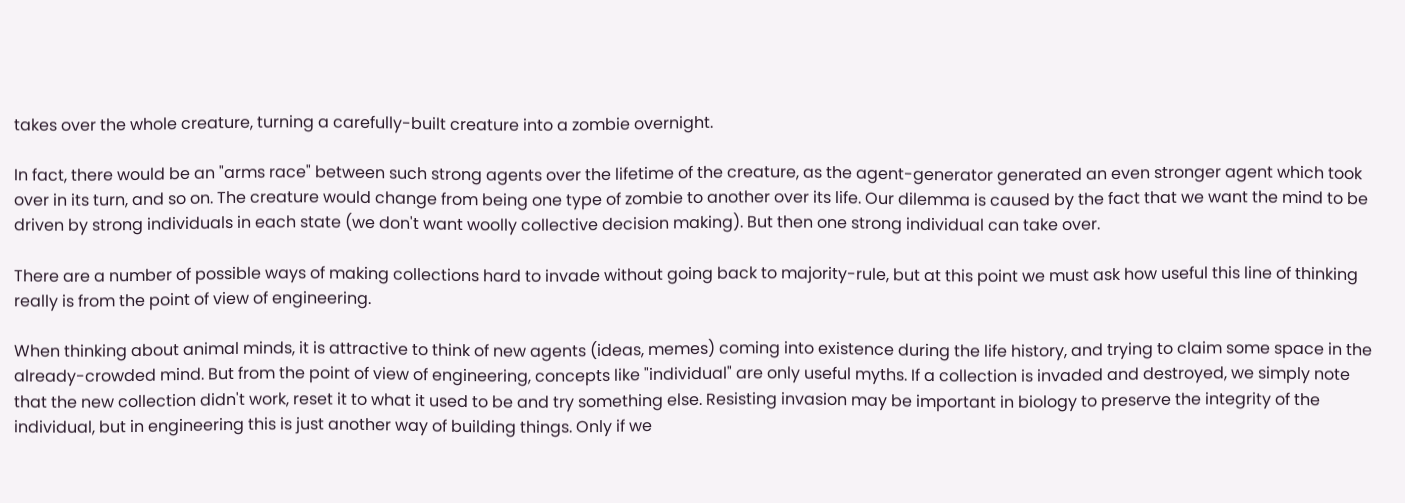takes over the whole creature, turning a carefully-built creature into a zombie overnight.

In fact, there would be an "arms race" between such strong agents over the lifetime of the creature, as the agent-generator generated an even stronger agent which took over in its turn, and so on. The creature would change from being one type of zombie to another over its life. Our dilemma is caused by the fact that we want the mind to be driven by strong individuals in each state (we don't want woolly collective decision making). But then one strong individual can take over.

There are a number of possible ways of making collections hard to invade without going back to majority-rule, but at this point we must ask how useful this line of thinking really is from the point of view of engineering.

When thinking about animal minds, it is attractive to think of new agents (ideas, memes) coming into existence during the life history, and trying to claim some space in the already-crowded mind. But from the point of view of engineering, concepts like "individual" are only useful myths. If a collection is invaded and destroyed, we simply note that the new collection didn't work, reset it to what it used to be and try something else. Resisting invasion may be important in biology to preserve the integrity of the individual, but in engineering this is just another way of building things. Only if we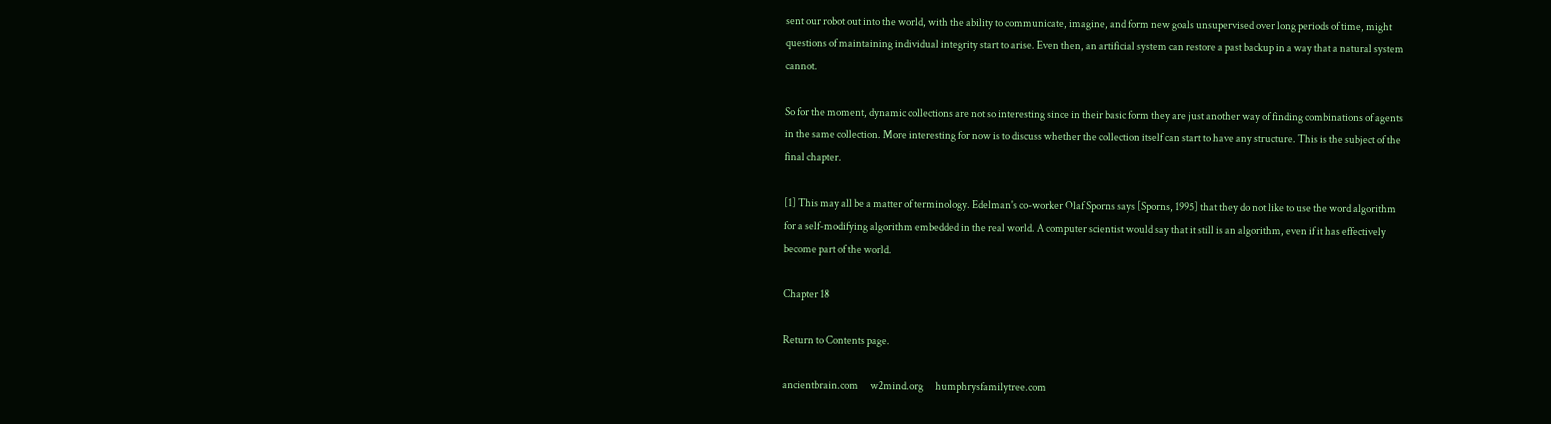sent our robot out into the world, with the ability to communicate, imagine, and form new goals unsupervised over long periods of time, might questions of maintaining individual integrity start to arise. Even then, an artificial system can restore a past backup in a way that a natural system cannot.

So for the moment, dynamic collections are not so interesting since in their basic form they are just another way of finding combinations of agents in the same collection. More interesting for now is to discuss whether the collection itself can start to have any structure. This is the subject of the final chapter.

[1] This may all be a matter of terminology. Edelman's co-worker Olaf Sporns says [Sporns, 1995] that they do not like to use the word algorithm for a self-modifying algorithm embedded in the real world. A computer scientist would say that it still is an algorithm, even if it has effectively become part of the world.

Chapter 18

Return to Contents page.

ancientbrain.com      w2mind.org      humphrysfamilytree.com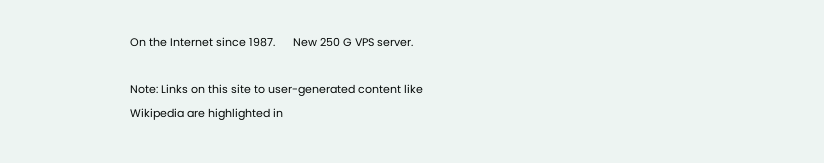On the Internet since 1987.      New 250 G VPS server.

Note: Links on this site to user-generated content like Wikipedia are highlighted in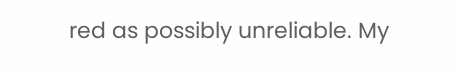red as possibly unreliable. My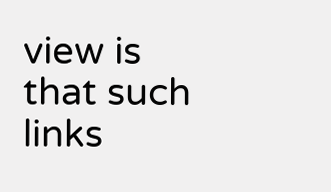view is that such links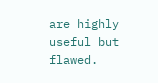are highly useful but flawed.